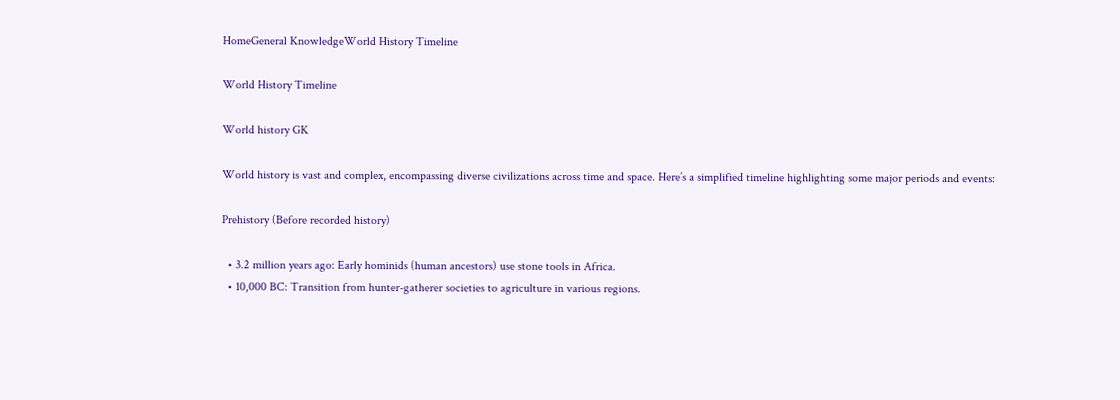HomeGeneral KnowledgeWorld History Timeline

World History Timeline

World history GK

World history is vast and complex, encompassing diverse civilizations across time and space. Here’s a simplified timeline highlighting some major periods and events:

Prehistory (Before recorded history)

  • 3.2 million years ago: Early hominids (human ancestors) use stone tools in Africa.
  • 10,000 BC: Transition from hunter-gatherer societies to agriculture in various regions.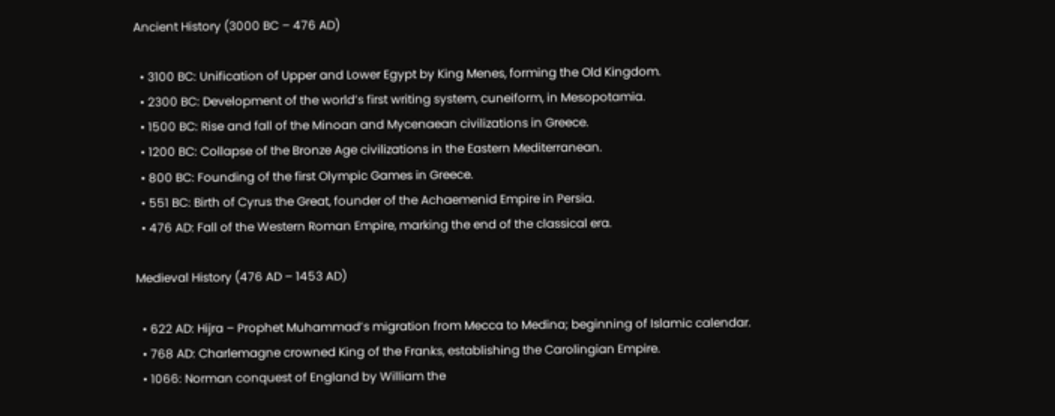Ancient History (3000 BC – 476 AD)

  • 3100 BC: Unification of Upper and Lower Egypt by King Menes, forming the Old Kingdom.
  • 2300 BC: Development of the world’s first writing system, cuneiform, in Mesopotamia.
  • 1500 BC: Rise and fall of the Minoan and Mycenaean civilizations in Greece.
  • 1200 BC: Collapse of the Bronze Age civilizations in the Eastern Mediterranean.
  • 800 BC: Founding of the first Olympic Games in Greece.
  • 551 BC: Birth of Cyrus the Great, founder of the Achaemenid Empire in Persia.
  • 476 AD: Fall of the Western Roman Empire, marking the end of the classical era.

Medieval History (476 AD – 1453 AD)

  • 622 AD: Hijra – Prophet Muhammad’s migration from Mecca to Medina; beginning of Islamic calendar.
  • 768 AD: Charlemagne crowned King of the Franks, establishing the Carolingian Empire.
  • 1066: Norman conquest of England by William the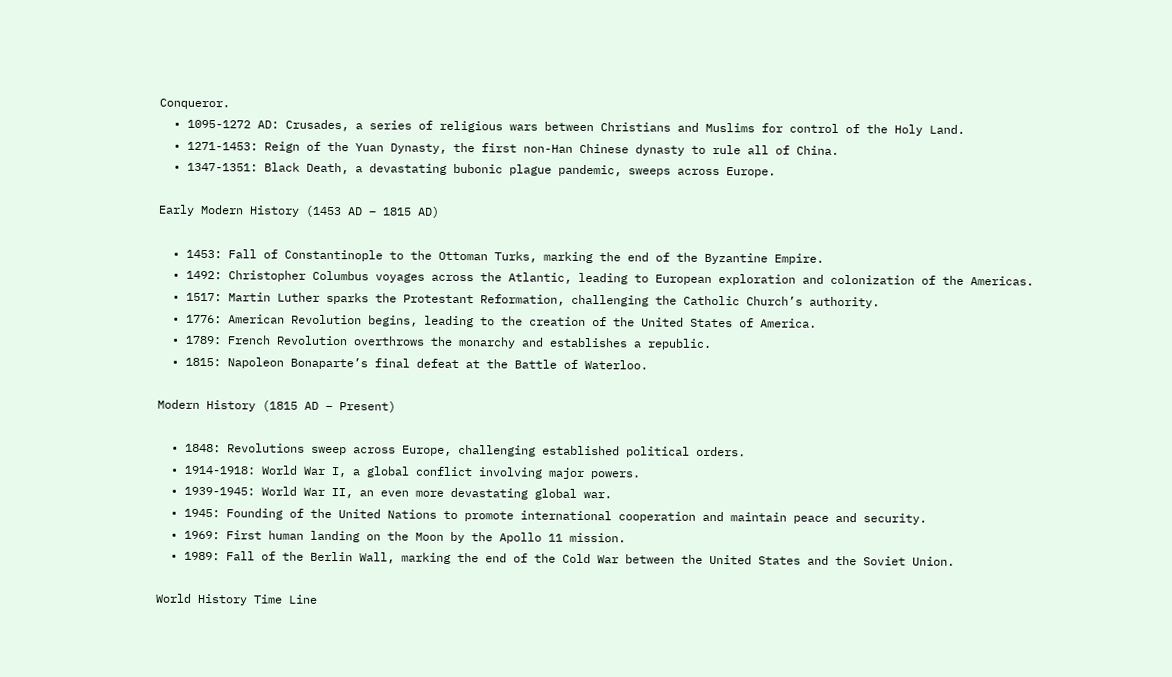Conqueror.
  • 1095-1272 AD: Crusades, a series of religious wars between Christians and Muslims for control of the Holy Land.
  • 1271-1453: Reign of the Yuan Dynasty, the first non-Han Chinese dynasty to rule all of China.
  • 1347-1351: Black Death, a devastating bubonic plague pandemic, sweeps across Europe.

Early Modern History (1453 AD – 1815 AD)

  • 1453: Fall of Constantinople to the Ottoman Turks, marking the end of the Byzantine Empire.
  • 1492: Christopher Columbus voyages across the Atlantic, leading to European exploration and colonization of the Americas.
  • 1517: Martin Luther sparks the Protestant Reformation, challenging the Catholic Church’s authority.
  • 1776: American Revolution begins, leading to the creation of the United States of America.
  • 1789: French Revolution overthrows the monarchy and establishes a republic.
  • 1815: Napoleon Bonaparte’s final defeat at the Battle of Waterloo.

Modern History (1815 AD – Present)

  • 1848: Revolutions sweep across Europe, challenging established political orders.
  • 1914-1918: World War I, a global conflict involving major powers.
  • 1939-1945: World War II, an even more devastating global war.
  • 1945: Founding of the United Nations to promote international cooperation and maintain peace and security.
  • 1969: First human landing on the Moon by the Apollo 11 mission.
  • 1989: Fall of the Berlin Wall, marking the end of the Cold War between the United States and the Soviet Union.

World History Time Line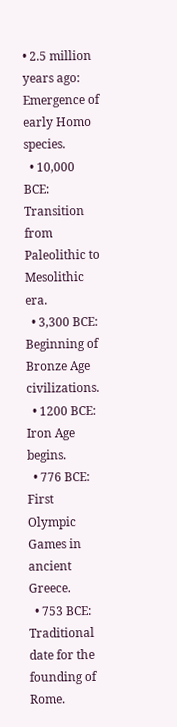• 2.5 million years ago: Emergence of early Homo species.
  • 10,000 BCE: Transition from Paleolithic to Mesolithic era.
  • 3,300 BCE: Beginning of Bronze Age civilizations.
  • 1200 BCE: Iron Age begins.
  • 776 BCE: First Olympic Games in ancient Greece.
  • 753 BCE: Traditional date for the founding of Rome.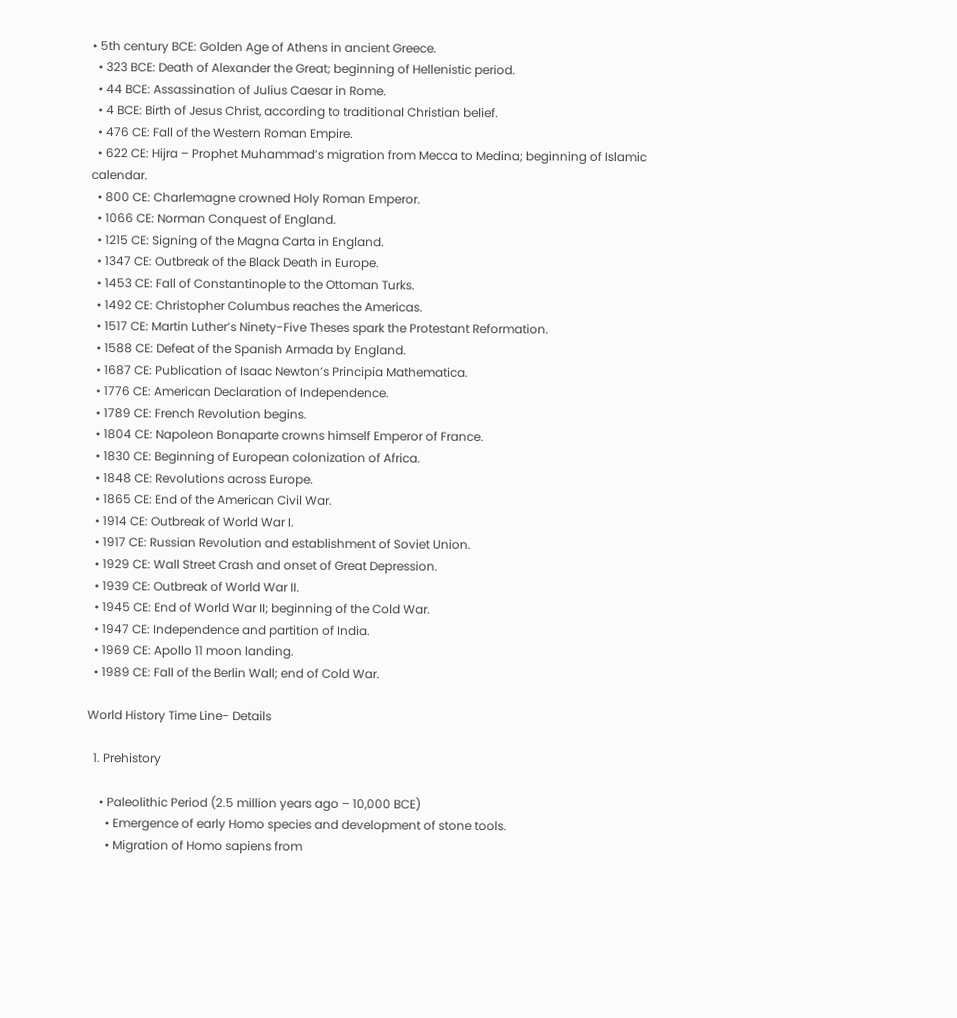• 5th century BCE: Golden Age of Athens in ancient Greece.
  • 323 BCE: Death of Alexander the Great; beginning of Hellenistic period.
  • 44 BCE: Assassination of Julius Caesar in Rome.
  • 4 BCE: Birth of Jesus Christ, according to traditional Christian belief.
  • 476 CE: Fall of the Western Roman Empire.
  • 622 CE: Hijra – Prophet Muhammad’s migration from Mecca to Medina; beginning of Islamic calendar.
  • 800 CE: Charlemagne crowned Holy Roman Emperor.
  • 1066 CE: Norman Conquest of England.
  • 1215 CE: Signing of the Magna Carta in England.
  • 1347 CE: Outbreak of the Black Death in Europe.
  • 1453 CE: Fall of Constantinople to the Ottoman Turks.
  • 1492 CE: Christopher Columbus reaches the Americas.
  • 1517 CE: Martin Luther’s Ninety-Five Theses spark the Protestant Reformation.
  • 1588 CE: Defeat of the Spanish Armada by England.
  • 1687 CE: Publication of Isaac Newton’s Principia Mathematica.
  • 1776 CE: American Declaration of Independence.
  • 1789 CE: French Revolution begins.
  • 1804 CE: Napoleon Bonaparte crowns himself Emperor of France.
  • 1830 CE: Beginning of European colonization of Africa.
  • 1848 CE: Revolutions across Europe.
  • 1865 CE: End of the American Civil War.
  • 1914 CE: Outbreak of World War I.
  • 1917 CE: Russian Revolution and establishment of Soviet Union.
  • 1929 CE: Wall Street Crash and onset of Great Depression.
  • 1939 CE: Outbreak of World War II.
  • 1945 CE: End of World War II; beginning of the Cold War.
  • 1947 CE: Independence and partition of India.
  • 1969 CE: Apollo 11 moon landing.
  • 1989 CE: Fall of the Berlin Wall; end of Cold War.

World History Time Line- Details

  1. Prehistory

    • Paleolithic Period (2.5 million years ago – 10,000 BCE)
      • Emergence of early Homo species and development of stone tools.
      • Migration of Homo sapiens from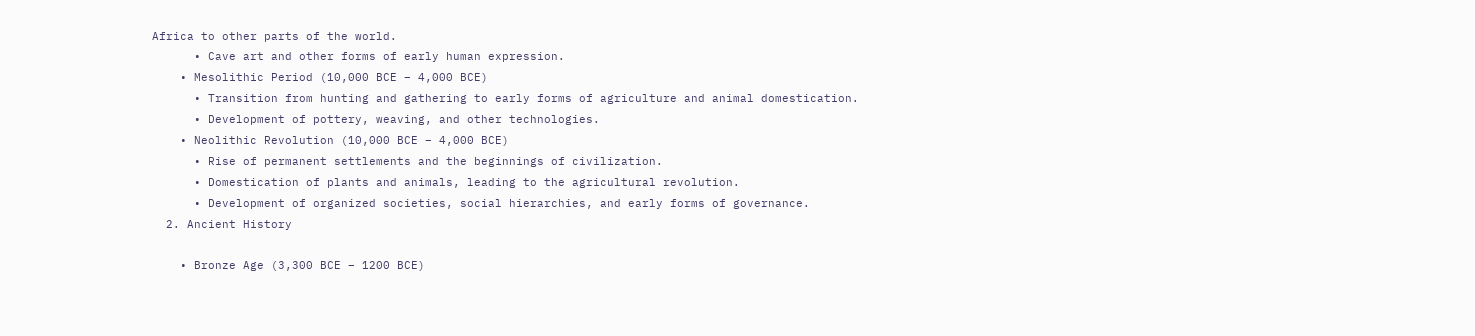Africa to other parts of the world.
      • Cave art and other forms of early human expression.
    • Mesolithic Period (10,000 BCE – 4,000 BCE)
      • Transition from hunting and gathering to early forms of agriculture and animal domestication.
      • Development of pottery, weaving, and other technologies.
    • Neolithic Revolution (10,000 BCE – 4,000 BCE)
      • Rise of permanent settlements and the beginnings of civilization.
      • Domestication of plants and animals, leading to the agricultural revolution.
      • Development of organized societies, social hierarchies, and early forms of governance.
  2. Ancient History

    • Bronze Age (3,300 BCE – 1200 BCE)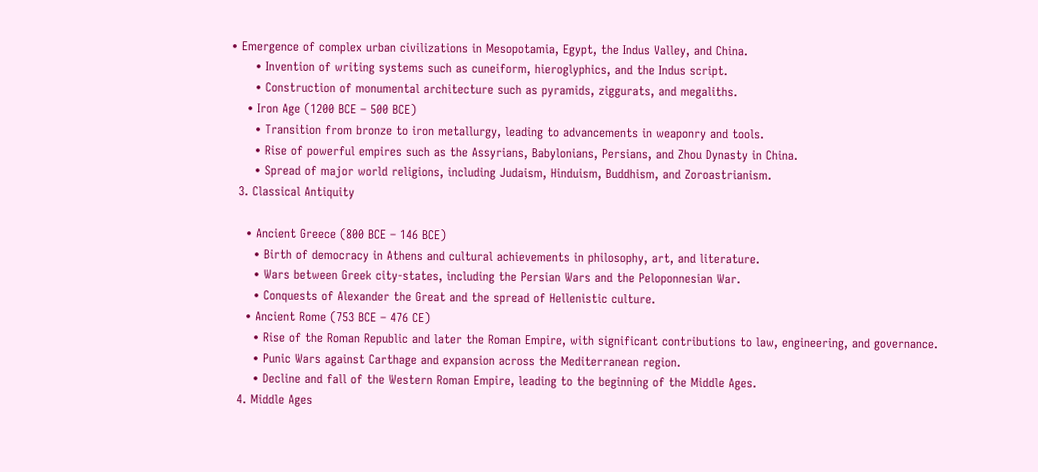• Emergence of complex urban civilizations in Mesopotamia, Egypt, the Indus Valley, and China.
      • Invention of writing systems such as cuneiform, hieroglyphics, and the Indus script.
      • Construction of monumental architecture such as pyramids, ziggurats, and megaliths.
    • Iron Age (1200 BCE – 500 BCE)
      • Transition from bronze to iron metallurgy, leading to advancements in weaponry and tools.
      • Rise of powerful empires such as the Assyrians, Babylonians, Persians, and Zhou Dynasty in China.
      • Spread of major world religions, including Judaism, Hinduism, Buddhism, and Zoroastrianism.
  3. Classical Antiquity

    • Ancient Greece (800 BCE – 146 BCE)
      • Birth of democracy in Athens and cultural achievements in philosophy, art, and literature.
      • Wars between Greek city-states, including the Persian Wars and the Peloponnesian War.
      • Conquests of Alexander the Great and the spread of Hellenistic culture.
    • Ancient Rome (753 BCE – 476 CE)
      • Rise of the Roman Republic and later the Roman Empire, with significant contributions to law, engineering, and governance.
      • Punic Wars against Carthage and expansion across the Mediterranean region.
      • Decline and fall of the Western Roman Empire, leading to the beginning of the Middle Ages.
  4. Middle Ages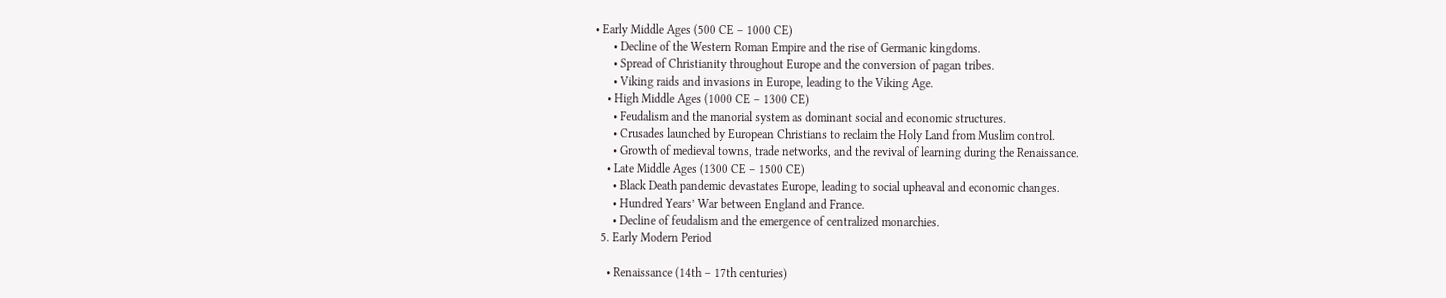• Early Middle Ages (500 CE – 1000 CE)
      • Decline of the Western Roman Empire and the rise of Germanic kingdoms.
      • Spread of Christianity throughout Europe and the conversion of pagan tribes.
      • Viking raids and invasions in Europe, leading to the Viking Age.
    • High Middle Ages (1000 CE – 1300 CE)
      • Feudalism and the manorial system as dominant social and economic structures.
      • Crusades launched by European Christians to reclaim the Holy Land from Muslim control.
      • Growth of medieval towns, trade networks, and the revival of learning during the Renaissance.
    • Late Middle Ages (1300 CE – 1500 CE)
      • Black Death pandemic devastates Europe, leading to social upheaval and economic changes.
      • Hundred Years’ War between England and France.
      • Decline of feudalism and the emergence of centralized monarchies.
  5. Early Modern Period

    • Renaissance (14th – 17th centuries)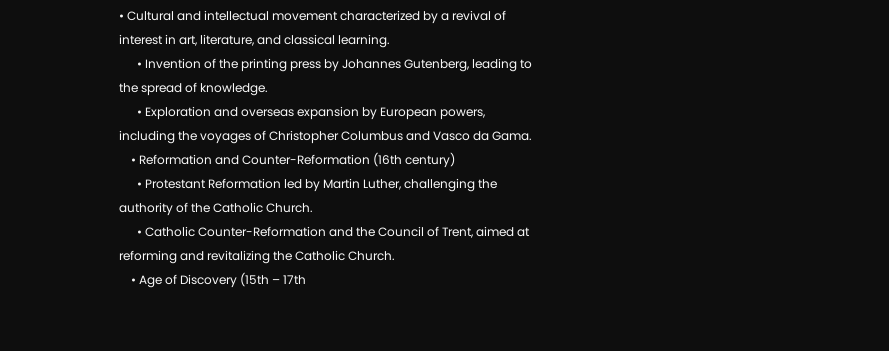• Cultural and intellectual movement characterized by a revival of interest in art, literature, and classical learning.
      • Invention of the printing press by Johannes Gutenberg, leading to the spread of knowledge.
      • Exploration and overseas expansion by European powers, including the voyages of Christopher Columbus and Vasco da Gama.
    • Reformation and Counter-Reformation (16th century)
      • Protestant Reformation led by Martin Luther, challenging the authority of the Catholic Church.
      • Catholic Counter-Reformation and the Council of Trent, aimed at reforming and revitalizing the Catholic Church.
    • Age of Discovery (15th – 17th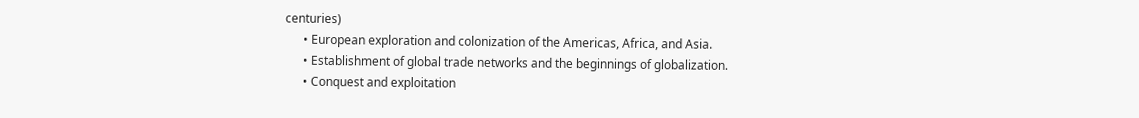centuries)
      • European exploration and colonization of the Americas, Africa, and Asia.
      • Establishment of global trade networks and the beginnings of globalization.
      • Conquest and exploitation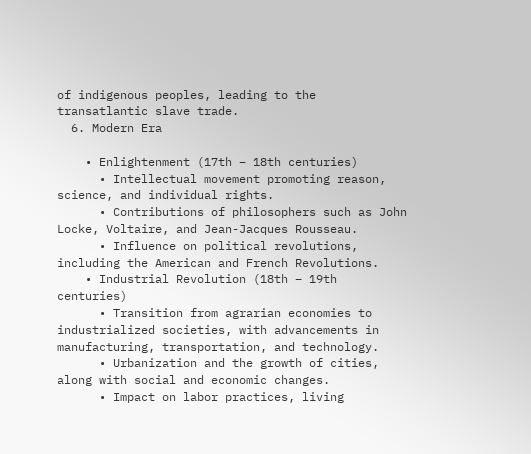of indigenous peoples, leading to the transatlantic slave trade.
  6. Modern Era

    • Enlightenment (17th – 18th centuries)
      • Intellectual movement promoting reason, science, and individual rights.
      • Contributions of philosophers such as John Locke, Voltaire, and Jean-Jacques Rousseau.
      • Influence on political revolutions, including the American and French Revolutions.
    • Industrial Revolution (18th – 19th centuries)
      • Transition from agrarian economies to industrialized societies, with advancements in manufacturing, transportation, and technology.
      • Urbanization and the growth of cities, along with social and economic changes.
      • Impact on labor practices, living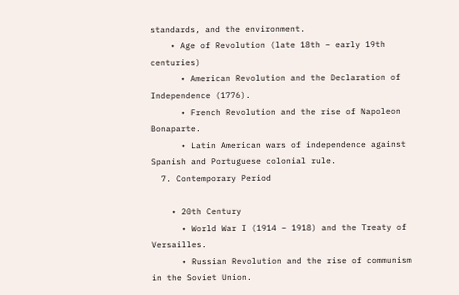standards, and the environment.
    • Age of Revolution (late 18th – early 19th centuries)
      • American Revolution and the Declaration of Independence (1776).
      • French Revolution and the rise of Napoleon Bonaparte.
      • Latin American wars of independence against Spanish and Portuguese colonial rule.
  7. Contemporary Period

    • 20th Century
      • World War I (1914 – 1918) and the Treaty of Versailles.
      • Russian Revolution and the rise of communism in the Soviet Union.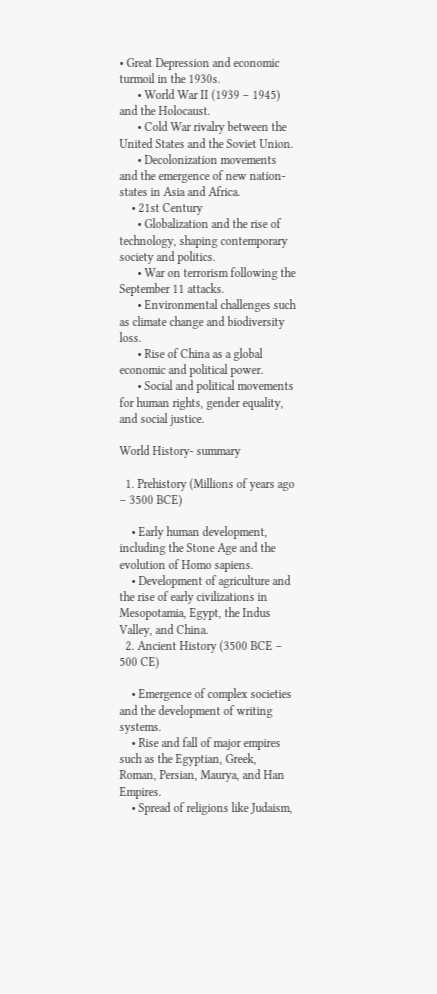• Great Depression and economic turmoil in the 1930s.
      • World War II (1939 – 1945) and the Holocaust.
      • Cold War rivalry between the United States and the Soviet Union.
      • Decolonization movements and the emergence of new nation-states in Asia and Africa.
    • 21st Century
      • Globalization and the rise of technology, shaping contemporary society and politics.
      • War on terrorism following the September 11 attacks.
      • Environmental challenges such as climate change and biodiversity loss.
      • Rise of China as a global economic and political power.
      • Social and political movements for human rights, gender equality, and social justice.

World History- summary

  1. Prehistory (Millions of years ago – 3500 BCE)

    • Early human development, including the Stone Age and the evolution of Homo sapiens.
    • Development of agriculture and the rise of early civilizations in Mesopotamia, Egypt, the Indus Valley, and China.
  2. Ancient History (3500 BCE – 500 CE)

    • Emergence of complex societies and the development of writing systems.
    • Rise and fall of major empires such as the Egyptian, Greek, Roman, Persian, Maurya, and Han Empires.
    • Spread of religions like Judaism,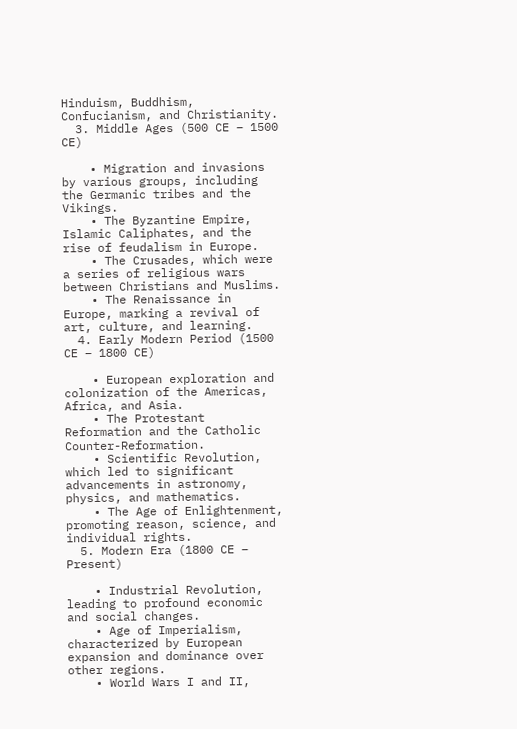Hinduism, Buddhism, Confucianism, and Christianity.
  3. Middle Ages (500 CE – 1500 CE)

    • Migration and invasions by various groups, including the Germanic tribes and the Vikings.
    • The Byzantine Empire, Islamic Caliphates, and the rise of feudalism in Europe.
    • The Crusades, which were a series of religious wars between Christians and Muslims.
    • The Renaissance in Europe, marking a revival of art, culture, and learning.
  4. Early Modern Period (1500 CE – 1800 CE)

    • European exploration and colonization of the Americas, Africa, and Asia.
    • The Protestant Reformation and the Catholic Counter-Reformation.
    • Scientific Revolution, which led to significant advancements in astronomy, physics, and mathematics.
    • The Age of Enlightenment, promoting reason, science, and individual rights.
  5. Modern Era (1800 CE – Present)

    • Industrial Revolution, leading to profound economic and social changes.
    • Age of Imperialism, characterized by European expansion and dominance over other regions.
    • World Wars I and II,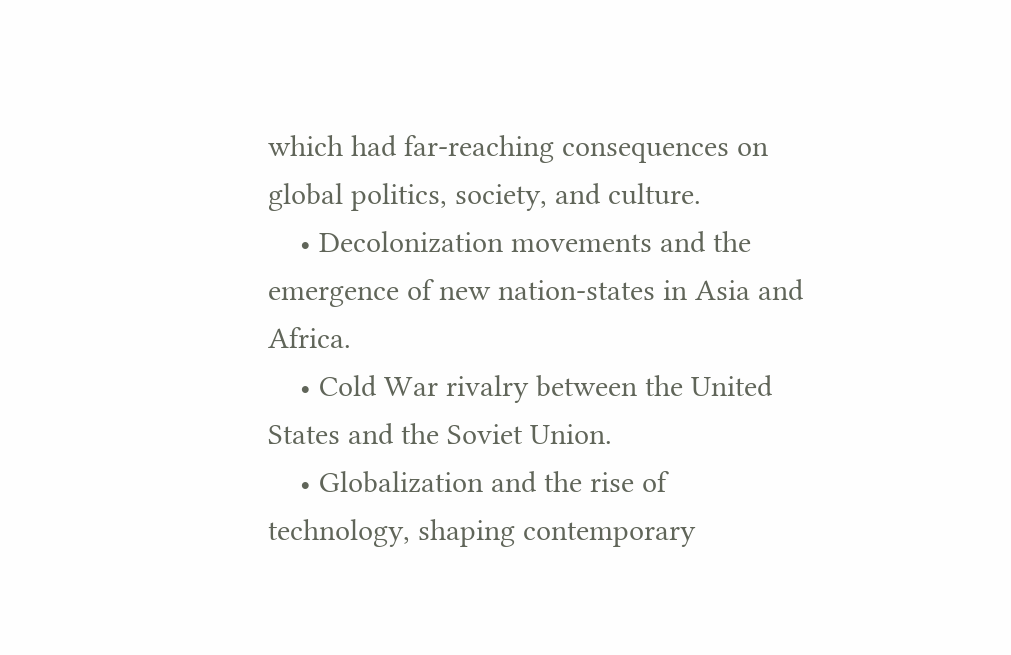which had far-reaching consequences on global politics, society, and culture.
    • Decolonization movements and the emergence of new nation-states in Asia and Africa.
    • Cold War rivalry between the United States and the Soviet Union.
    • Globalization and the rise of technology, shaping contemporary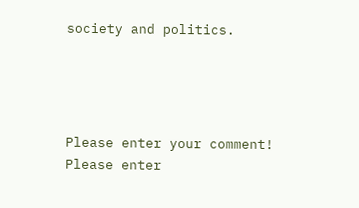society and politics.




Please enter your comment!
Please enter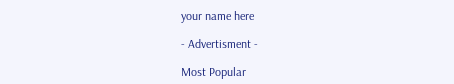your name here

- Advertisment -

Most Popular